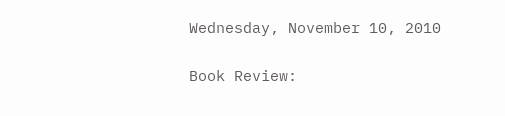Wednesday, November 10, 2010

Book Review: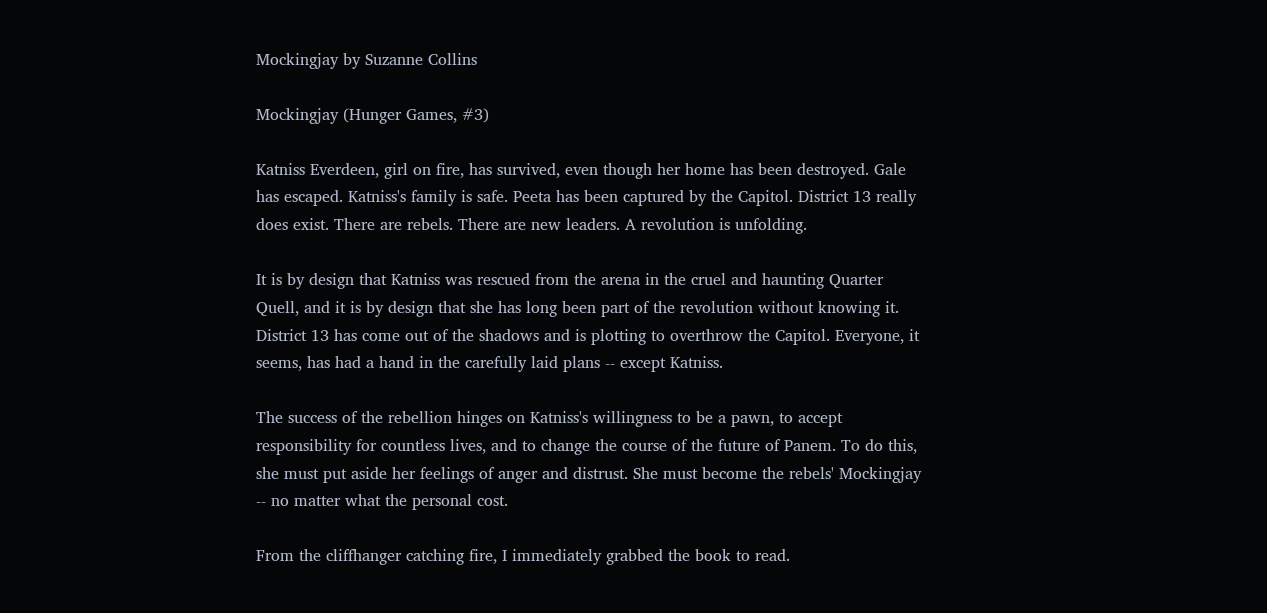Mockingjay by Suzanne Collins

Mockingjay (Hunger Games, #3)

Katniss Everdeen, girl on fire, has survived, even though her home has been destroyed. Gale has escaped. Katniss's family is safe. Peeta has been captured by the Capitol. District 13 really does exist. There are rebels. There are new leaders. A revolution is unfolding.

It is by design that Katniss was rescued from the arena in the cruel and haunting Quarter Quell, and it is by design that she has long been part of the revolution without knowing it. District 13 has come out of the shadows and is plotting to overthrow the Capitol. Everyone, it seems, has had a hand in the carefully laid plans -- except Katniss.

The success of the rebellion hinges on Katniss's willingness to be a pawn, to accept responsibility for countless lives, and to change the course of the future of Panem. To do this, she must put aside her feelings of anger and distrust. She must become the rebels' Mockingjay -- no matter what the personal cost.

From the cliffhanger catching fire, I immediately grabbed the book to read.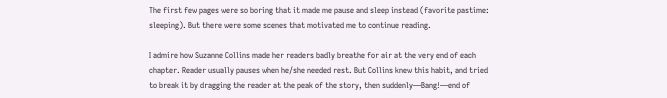The first few pages were so boring that it made me pause and sleep instead (favorite pastime: sleeping). But there were some scenes that motivated me to continue reading.

I admire how Suzanne Collins made her readers badly breathe for air at the very end of each chapter. Reader usually pauses when he/she needed rest. But Collins knew this habit, and tried to break it by dragging the reader at the peak of the story, then suddenly—Bang!—end of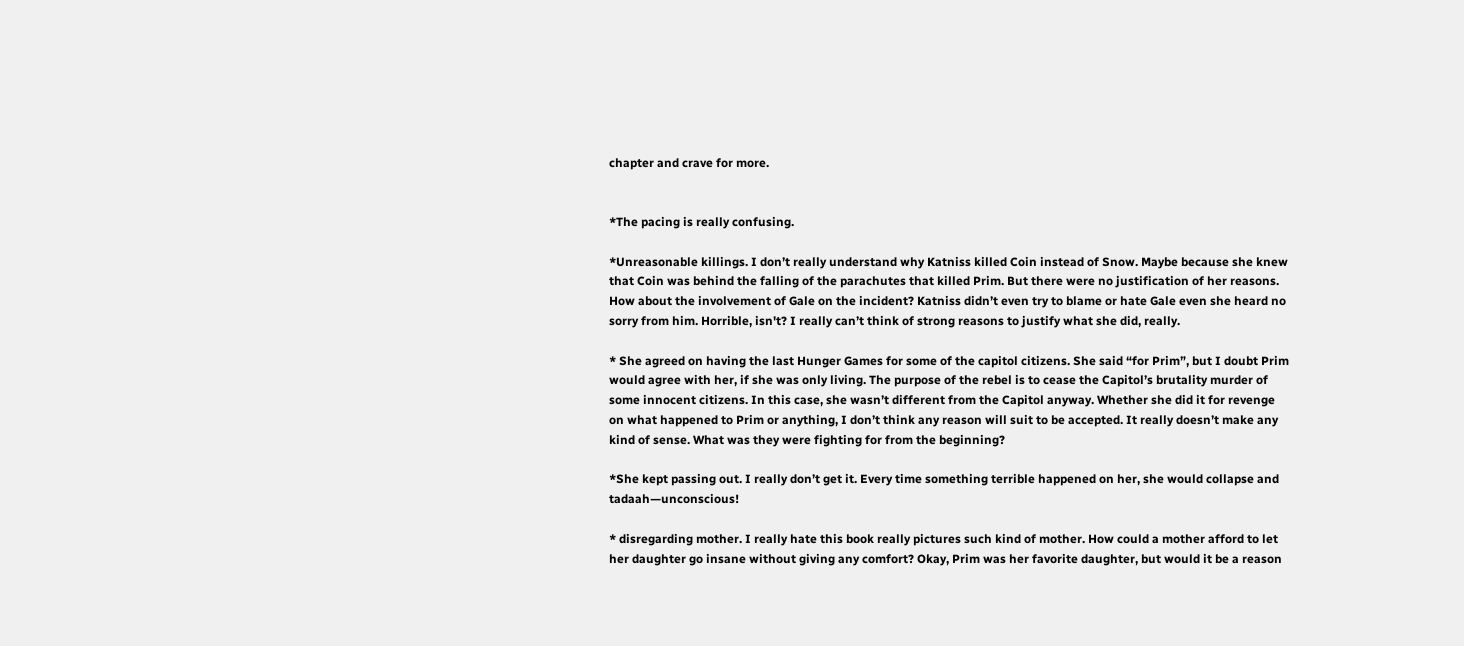chapter and crave for more.


*The pacing is really confusing.

*Unreasonable killings. I don’t really understand why Katniss killed Coin instead of Snow. Maybe because she knew that Coin was behind the falling of the parachutes that killed Prim. But there were no justification of her reasons. How about the involvement of Gale on the incident? Katniss didn’t even try to blame or hate Gale even she heard no sorry from him. Horrible, isn't? I really can’t think of strong reasons to justify what she did, really.

* She agreed on having the last Hunger Games for some of the capitol citizens. She said “for Prim”, but I doubt Prim would agree with her, if she was only living. The purpose of the rebel is to cease the Capitol’s brutality murder of some innocent citizens. In this case, she wasn’t different from the Capitol anyway. Whether she did it for revenge on what happened to Prim or anything, I don’t think any reason will suit to be accepted. It really doesn’t make any kind of sense. What was they were fighting for from the beginning?

*She kept passing out. I really don’t get it. Every time something terrible happened on her, she would collapse and tadaah—unconscious!

* disregarding mother. I really hate this book really pictures such kind of mother. How could a mother afford to let her daughter go insane without giving any comfort? Okay, Prim was her favorite daughter, but would it be a reason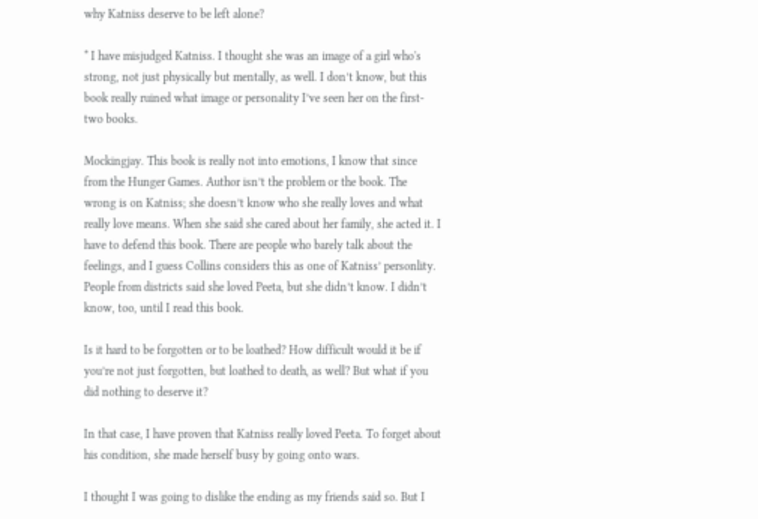why Katniss deserve to be left alone?

* I have misjudged Katniss. I thought she was an image of a girl who's strong, not just physically but mentally, as well. I don’t know, but this book really ruined what image or personality I’ve seen her on the first-two books.

Mockingjay. This book is really not into emotions, I know that since from the Hunger Games. Author isn’t the problem or the book. The wrong is on Katniss; she doesn’t know who she really loves and what really love means. When she said she cared about her family, she acted it. I have to defend this book. There are people who barely talk about the feelings, and I guess Collins considers this as one of Katniss’ personlity. People from districts said she loved Peeta, but she didn’t know. I didn’t know, too, until I read this book.

Is it hard to be forgotten or to be loathed? How difficult would it be if you’re not just forgotten, but loathed to death, as well? But what if you did nothing to deserve it?

In that case, I have proven that Katniss really loved Peeta. To forget about his condition, she made herself busy by going onto wars.

I thought I was going to dislike the ending as my friends said so. But I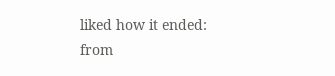liked how it ended: from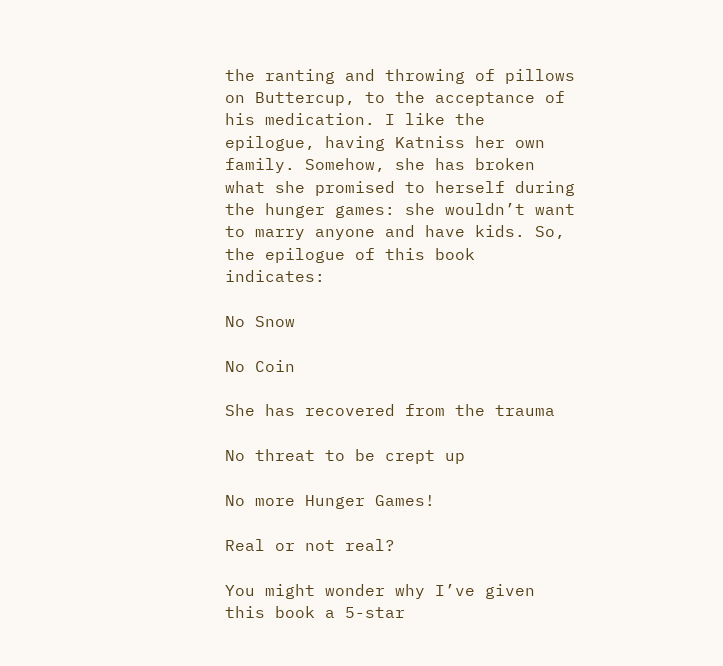the ranting and throwing of pillows on Buttercup, to the acceptance of his medication. I like the epilogue, having Katniss her own family. Somehow, she has broken what she promised to herself during the hunger games: she wouldn’t want to marry anyone and have kids. So, the epilogue of this book indicates:

No Snow

No Coin

She has recovered from the trauma

No threat to be crept up

No more Hunger Games!

Real or not real?

You might wonder why I’ve given this book a 5-star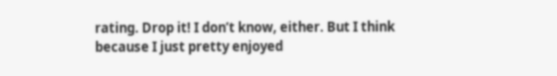rating. Drop it! I don’t know, either. But I think because I just pretty enjoyed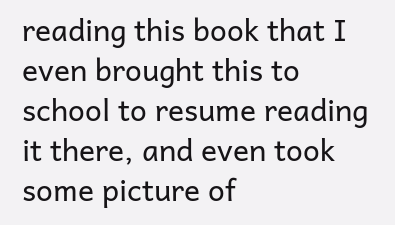reading this book that I even brought this to school to resume reading it there, and even took some picture of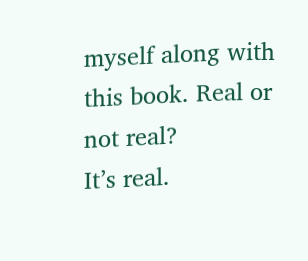myself along with this book. Real or not real?
It’s real.